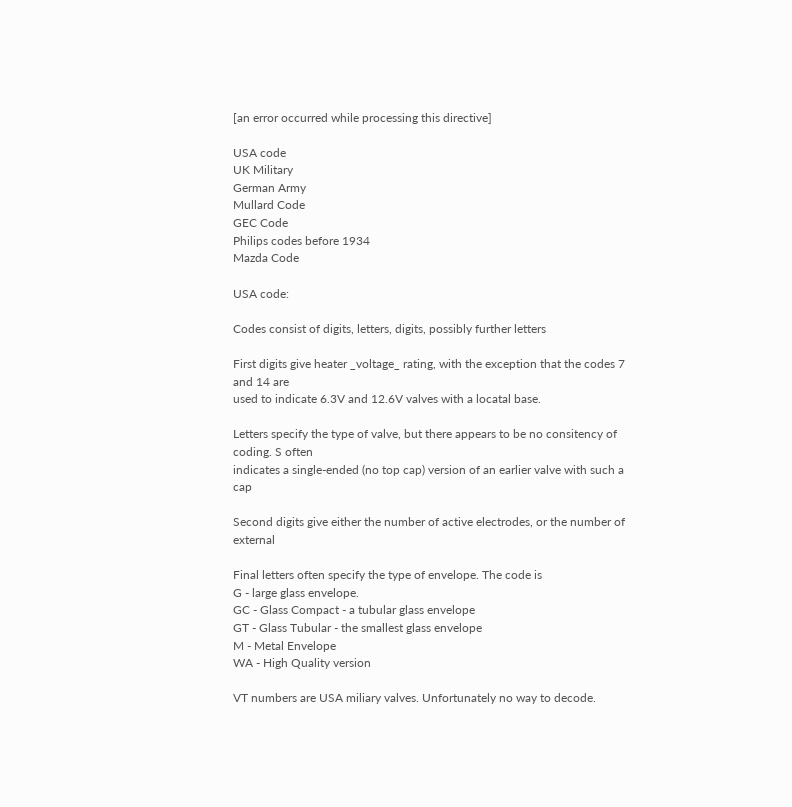[an error occurred while processing this directive]

USA code
UK Military
German Army
Mullard Code
GEC Code
Philips codes before 1934
Mazda Code

USA code:

Codes consist of digits, letters, digits, possibly further letters

First digits give heater _voltage_ rating, with the exception that the codes 7 and 14 are
used to indicate 6.3V and 12.6V valves with a locatal base.

Letters specify the type of valve, but there appears to be no consitency of coding. S often
indicates a single-ended (no top cap) version of an earlier valve with such a cap

Second digits give either the number of active electrodes, or the number of external

Final letters often specify the type of envelope. The code is
G - large glass envelope.
GC - Glass Compact - a tubular glass envelope
GT - Glass Tubular - the smallest glass envelope
M - Metal Envelope
WA - High Quality version

VT numbers are USA miliary valves. Unfortunately no way to decode.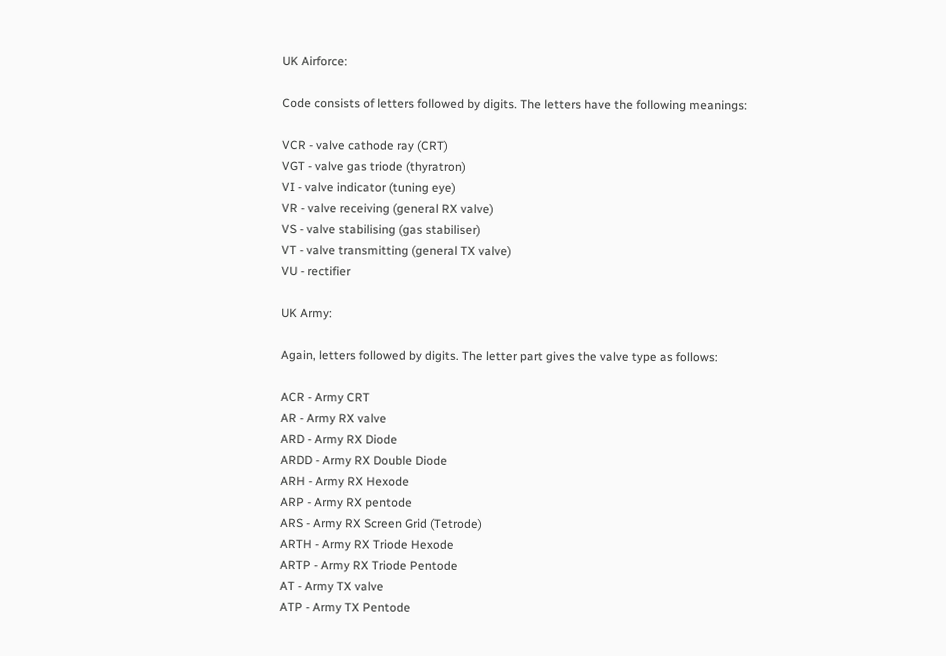UK Airforce:

Code consists of letters followed by digits. The letters have the following meanings:

VCR - valve cathode ray (CRT)
VGT - valve gas triode (thyratron)
VI - valve indicator (tuning eye)
VR - valve receiving (general RX valve)
VS - valve stabilising (gas stabiliser)
VT - valve transmitting (general TX valve)
VU - rectifier

UK Army:

Again, letters followed by digits. The letter part gives the valve type as follows:

ACR - Army CRT
AR - Army RX valve
ARD - Army RX Diode
ARDD - Army RX Double Diode
ARH - Army RX Hexode
ARP - Army RX pentode
ARS - Army RX Screen Grid (Tetrode)
ARTH - Army RX Triode Hexode
ARTP - Army RX Triode Pentode
AT - Army TX valve
ATP - Army TX Pentode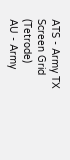ATS - Army TX Screen Grid (Tetrode)
AU - Army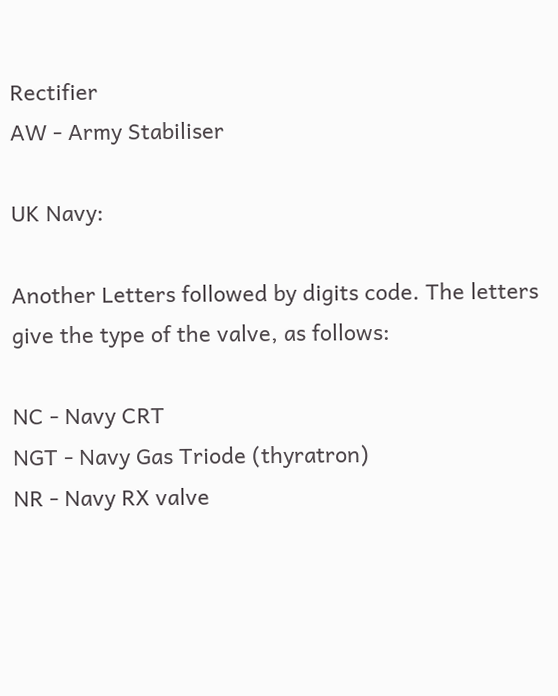Rectifier
AW - Army Stabiliser

UK Navy:

Another Letters followed by digits code. The letters give the type of the valve, as follows:

NC - Navy CRT
NGT - Navy Gas Triode (thyratron)
NR - Navy RX valve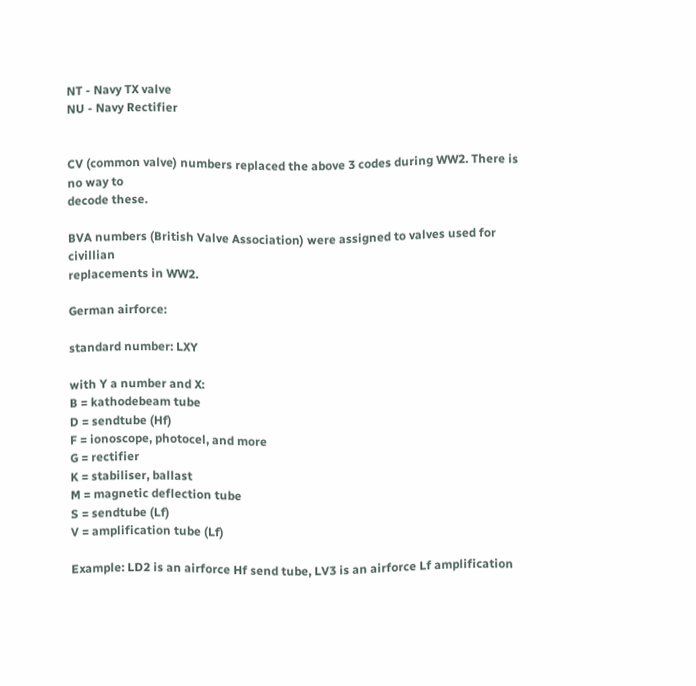NT - Navy TX valve
NU - Navy Rectifier


CV (common valve) numbers replaced the above 3 codes during WW2. There is no way to
decode these.

BVA numbers (British Valve Association) were assigned to valves used for civillian
replacements in WW2.

German airforce:

standard number: LXY

with Y a number and X:
B = kathodebeam tube
D = sendtube (Hf)
F = ionoscope, photocel, and more
G = rectifier
K = stabiliser, ballast
M = magnetic deflection tube
S = sendtube (Lf)
V = amplification tube (Lf)

Example: LD2 is an airforce Hf send tube, LV3 is an airforce Lf amplification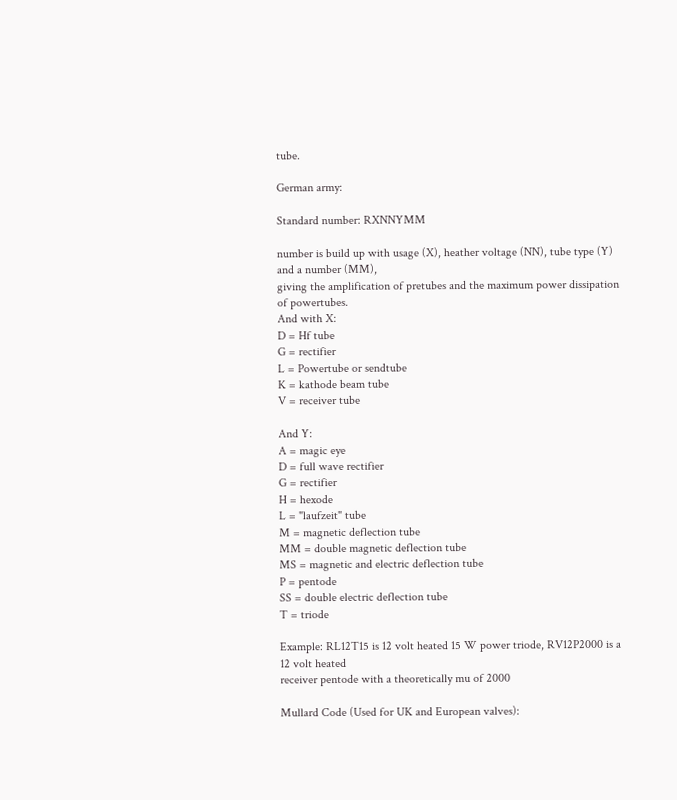tube.

German army:

Standard number: RXNNYMM

number is build up with usage (X), heather voltage (NN), tube type (Y) and a number (MM),
giving the amplification of pretubes and the maximum power dissipation of powertubes.
And with X:
D = Hf tube
G = rectifier
L = Powertube or sendtube
K = kathode beam tube
V = receiver tube

And Y:
A = magic eye
D = full wave rectifier
G = rectifier
H = hexode
L = "laufzeit" tube
M = magnetic deflection tube
MM = double magnetic deflection tube
MS = magnetic and electric deflection tube
P = pentode
SS = double electric deflection tube
T = triode

Example: RL12T15 is 12 volt heated 15 W power triode, RV12P2000 is a 12 volt heated
receiver pentode with a theoretically mu of 2000

Mullard Code (Used for UK and European valves):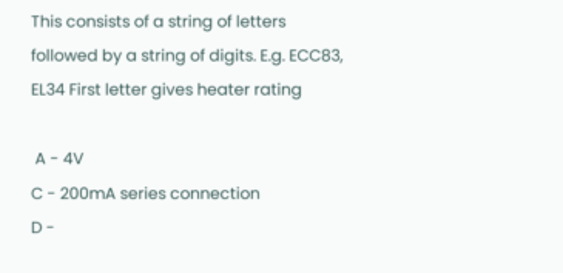This consists of a string of letters followed by a string of digits. E.g. ECC83, EL34 First letter gives heater rating

 A - 4V
C - 200mA series connection
D -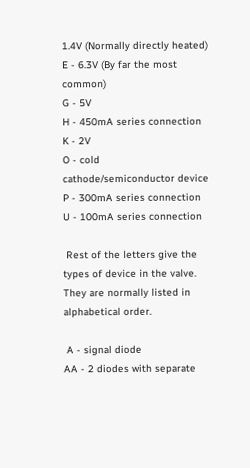1.4V (Normally directly heated)
E - 6.3V (By far the most common)
G - 5V
H - 450mA series connection
K - 2V
O - cold cathode/semiconductor device
P - 300mA series connection
U - 100mA series connection

 Rest of the letters give the types of device in the valve. They are normally listed in alphabetical order.

 A - signal diode
AA - 2 diodes with separate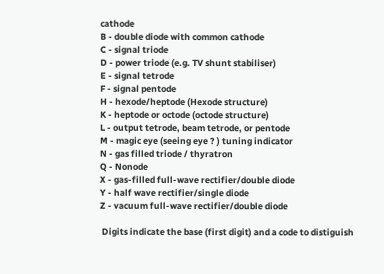cathode
B - double diode with common cathode
C - signal triode
D - power triode (e.g. TV shunt stabiliser)
E - signal tetrode
F - signal pentode
H - hexode/heptode (Hexode structure)
K - heptode or octode (octode structure)
L - output tetrode, beam tetrode, or pentode
M - magic eye (seeing eye ? ) tuning indicator
N - gas filled triode / thyratron
Q - Nonode
X - gas-filled full-wave rectifier/double diode
Y - half wave rectifier/single diode
Z - vacuum full-wave rectifier/double diode

 Digits indicate the base (first digit) and a code to distiguish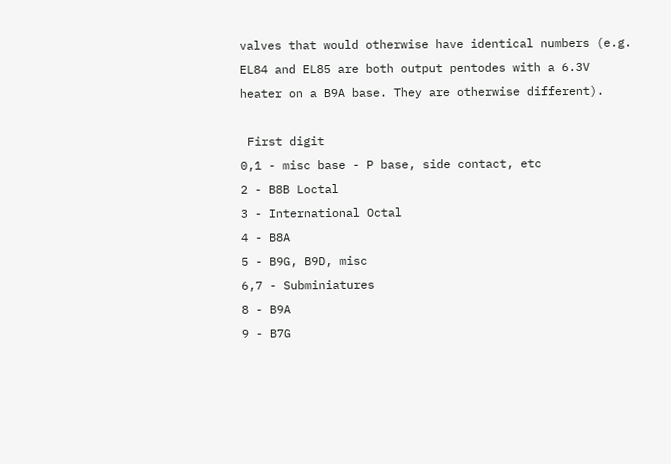valves that would otherwise have identical numbers (e.g. EL84 and EL85 are both output pentodes with a 6.3V heater on a B9A base. They are otherwise different).

 First digit
0,1 - misc base - P base, side contact, etc
2 - B8B Loctal
3 - International Octal
4 - B8A
5 - B9G, B9D, misc
6,7 - Subminiatures
8 - B9A
9 - B7G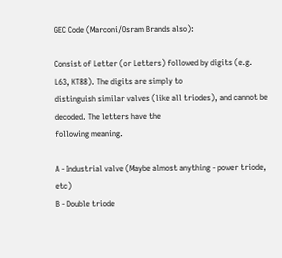GEC Code (Marconi/Osram Brands also):

Consist of Letter (or Letters) followed by digits (e.g. L63, KT88). The digits are simply to
distinguish similar valves (like all triodes), and cannot be decoded. The letters have the
following meaning.

A - Industrial valve (Maybe almost anything - power triode, etc)
B - Double triode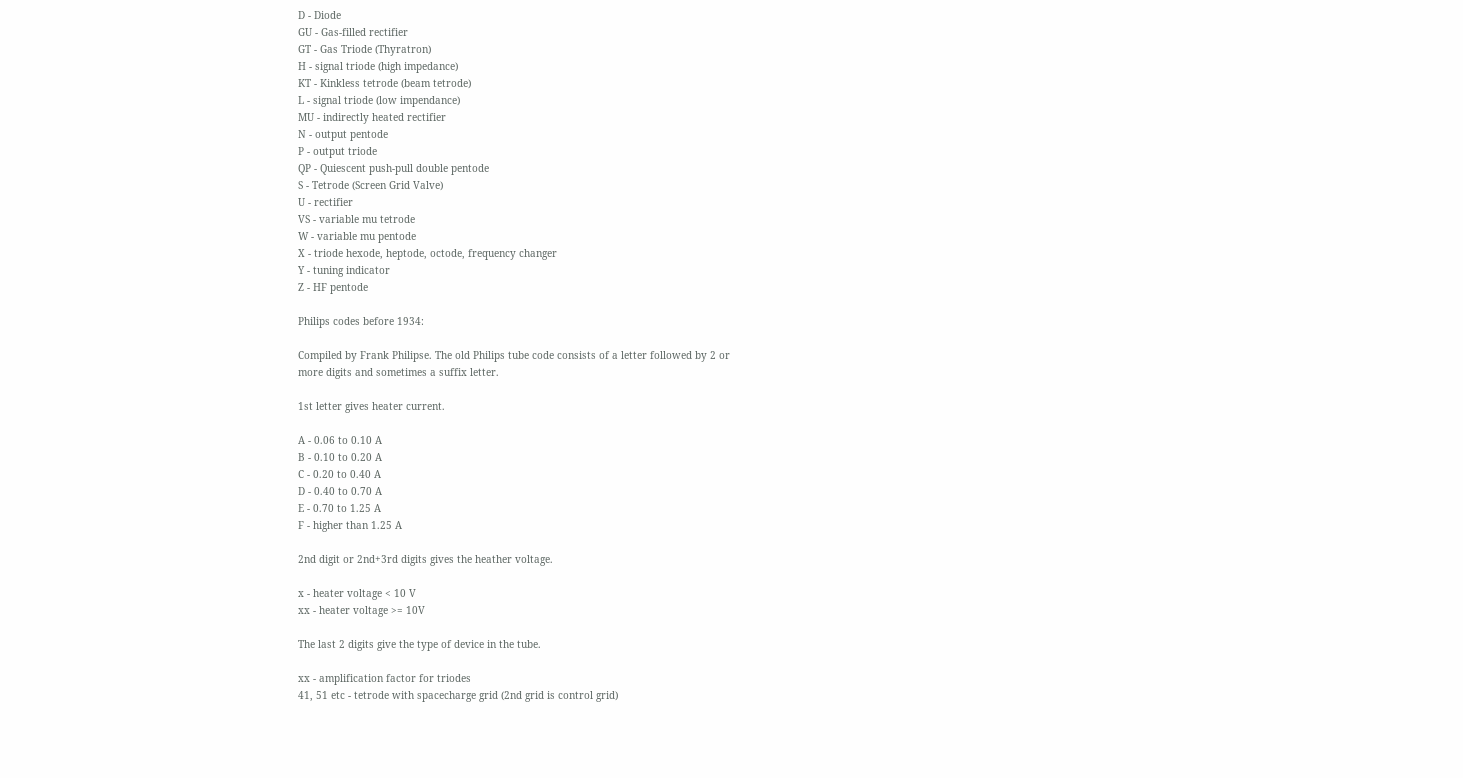D - Diode
GU - Gas-filled rectifier
GT - Gas Triode (Thyratron)
H - signal triode (high impedance)
KT - Kinkless tetrode (beam tetrode)
L - signal triode (low impendance)
MU - indirectly heated rectifier
N - output pentode
P - output triode
QP - Quiescent push-pull double pentode
S - Tetrode (Screen Grid Valve)
U - rectifier
VS - variable mu tetrode
W - variable mu pentode
X - triode hexode, heptode, octode, frequency changer
Y - tuning indicator
Z - HF pentode

Philips codes before 1934:

Compiled by Frank Philipse. The old Philips tube code consists of a letter followed by 2 or
more digits and sometimes a suffix letter.

1st letter gives heater current.

A - 0.06 to 0.10 A
B - 0.10 to 0.20 A
C - 0.20 to 0.40 A
D - 0.40 to 0.70 A
E - 0.70 to 1.25 A
F - higher than 1.25 A

2nd digit or 2nd+3rd digits gives the heather voltage.

x - heater voltage < 10 V
xx - heater voltage >= 10V

The last 2 digits give the type of device in the tube.

xx - amplification factor for triodes
41, 51 etc - tetrode with spacecharge grid (2nd grid is control grid)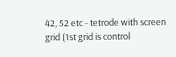42, 52 etc - tetrode with screen grid (1st grid is control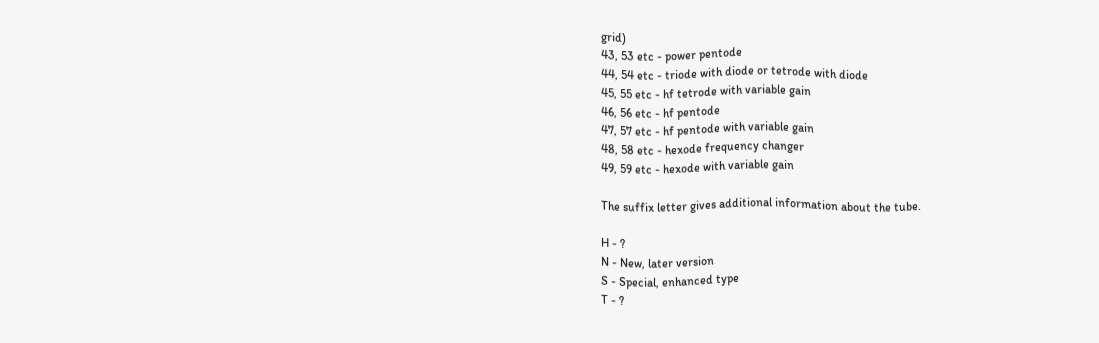grid)
43, 53 etc - power pentode
44, 54 etc - triode with diode or tetrode with diode
45, 55 etc - hf tetrode with variable gain
46, 56 etc - hf pentode
47, 57 etc - hf pentode with variable gain
48, 58 etc - hexode frequency changer
49, 59 etc - hexode with variable gain

The suffix letter gives additional information about the tube.

H - ?
N - New, later version
S - Special, enhanced type
T - ?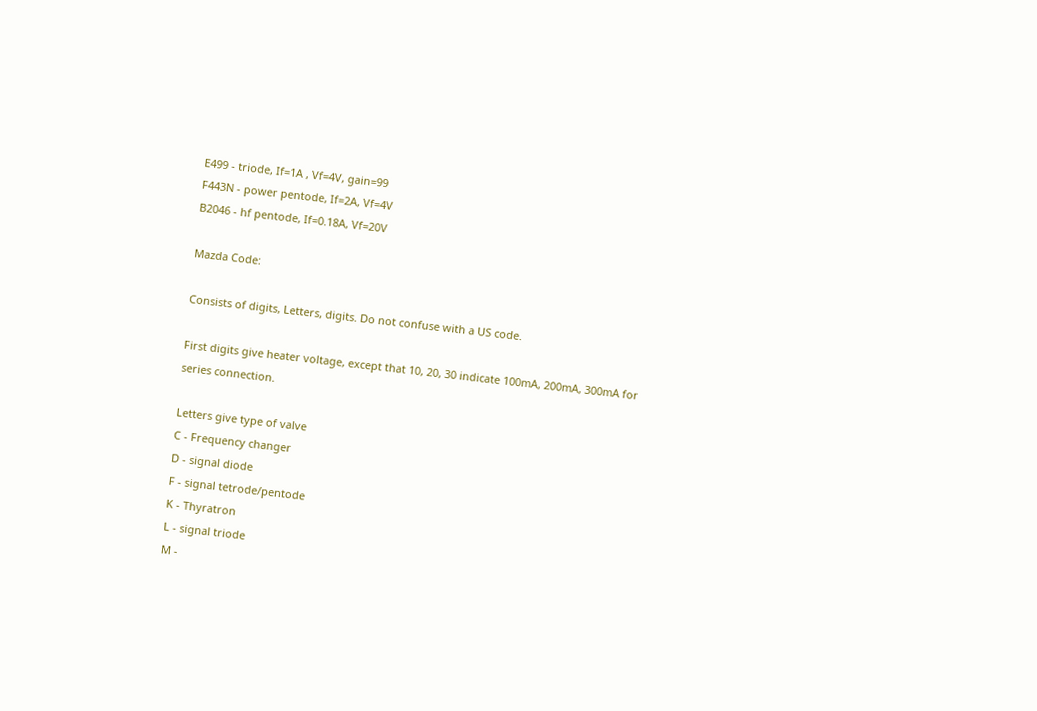E499 - triode, If=1A , Vf=4V, gain=99
F443N - power pentode, If=2A, Vf=4V
B2046 - hf pentode, If=0.18A, Vf=20V

Mazda Code:

Consists of digits, Letters, digits. Do not confuse with a US code.

First digits give heater voltage, except that 10, 20, 30 indicate 100mA, 200mA, 300mA for
series connection.

Letters give type of valve
C - Frequency changer
D - signal diode
F - signal tetrode/pentode
K - Thyratron
L - signal triode
M -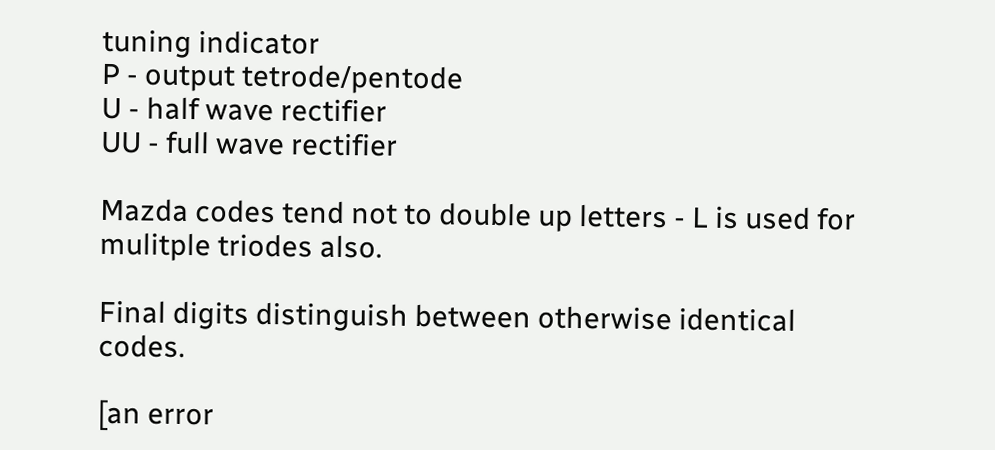tuning indicator
P - output tetrode/pentode
U - half wave rectifier
UU - full wave rectifier

Mazda codes tend not to double up letters - L is used for mulitple triodes also.

Final digits distinguish between otherwise identical codes.

[an error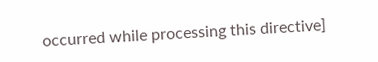occurred while processing this directive]